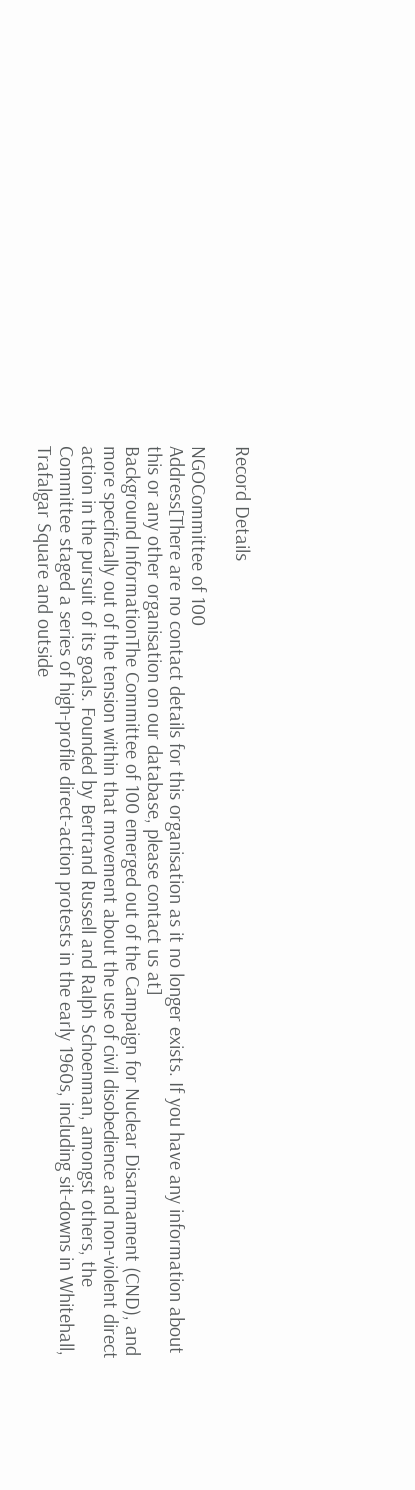Record Details

NGOCommittee of 100
Address[There are no contact details for this organisation as it no longer exists. If you have any information about this or any other organisation on our database, please contact us at]
Background InformationThe Committee of 100 emerged out of the Campaign for Nuclear Disarmament (CND), and more specifically out of the tension within that movement about the use of civil disobedience and non-violent direct action in the pursuit of its goals. Founded by Bertrand Russell and Ralph Schoenman, amongst others, the Committee staged a series of high-profile direct-action protests in the early 1960s, including sit-downs in Whitehall, Trafalgar Square and outside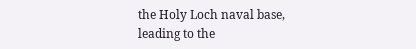the Holy Loch naval base, leading to the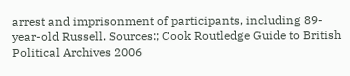arrest and imprisonment of participants, including 89-year-old Russell. Sources:; Cook Routledge Guide to British Political Archives 2006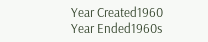Year Created1960
Year Ended1960s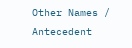Other Names / Antecedent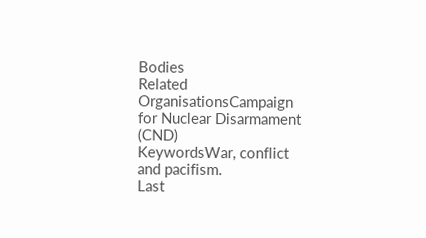Bodies
Related OrganisationsCampaign for Nuclear Disarmament (CND)
KeywordsWar, conflict and pacifism.
Last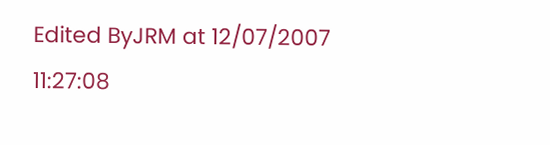Edited ByJRM at 12/07/2007 11:27:08